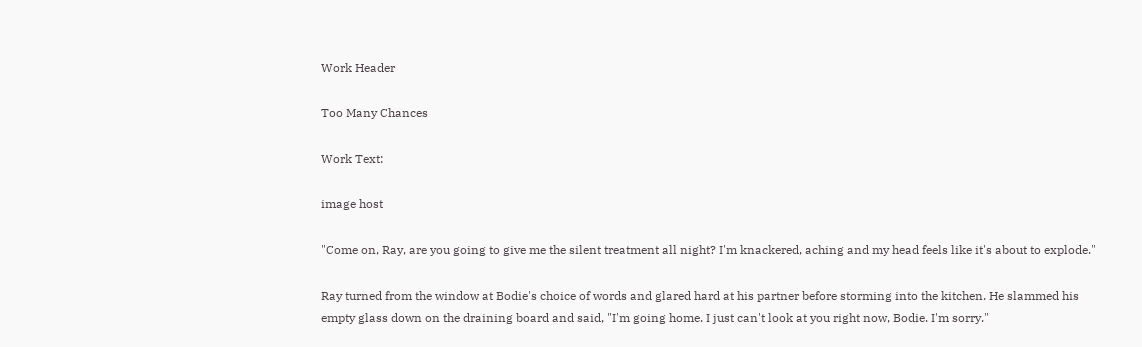Work Header

Too Many Chances

Work Text:

image host

"Come on, Ray, are you going to give me the silent treatment all night? I'm knackered, aching and my head feels like it's about to explode."

Ray turned from the window at Bodie's choice of words and glared hard at his partner before storming into the kitchen. He slammed his empty glass down on the draining board and said, "I'm going home. I just can't look at you right now, Bodie. I'm sorry."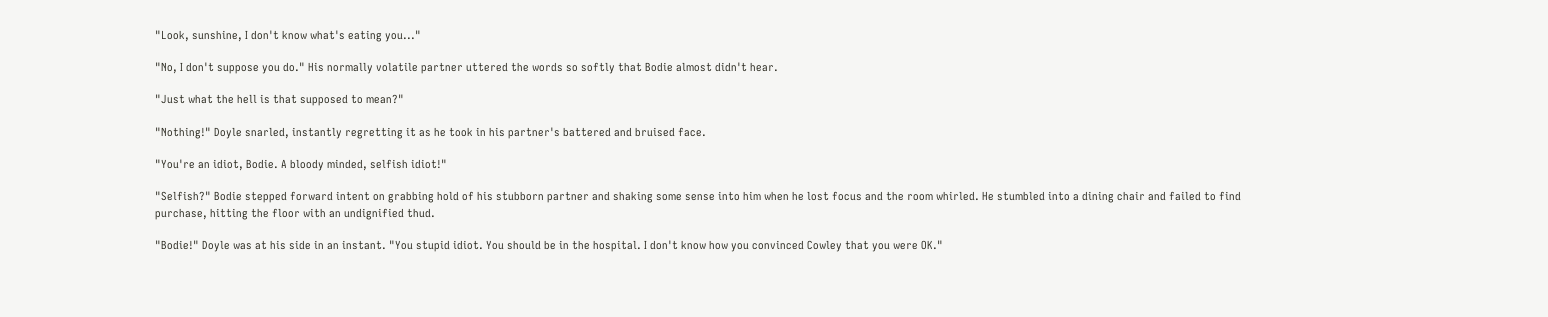"Look, sunshine, I don't know what's eating you..."

"No, I don't suppose you do." His normally volatile partner uttered the words so softly that Bodie almost didn't hear.

"Just what the hell is that supposed to mean?"

"Nothing!" Doyle snarled, instantly regretting it as he took in his partner's battered and bruised face.

"You're an idiot, Bodie. A bloody minded, selfish idiot!"

"Selfish?" Bodie stepped forward intent on grabbing hold of his stubborn partner and shaking some sense into him when he lost focus and the room whirled. He stumbled into a dining chair and failed to find purchase, hitting the floor with an undignified thud.

"Bodie!" Doyle was at his side in an instant. "You stupid idiot. You should be in the hospital. I don't know how you convinced Cowley that you were OK."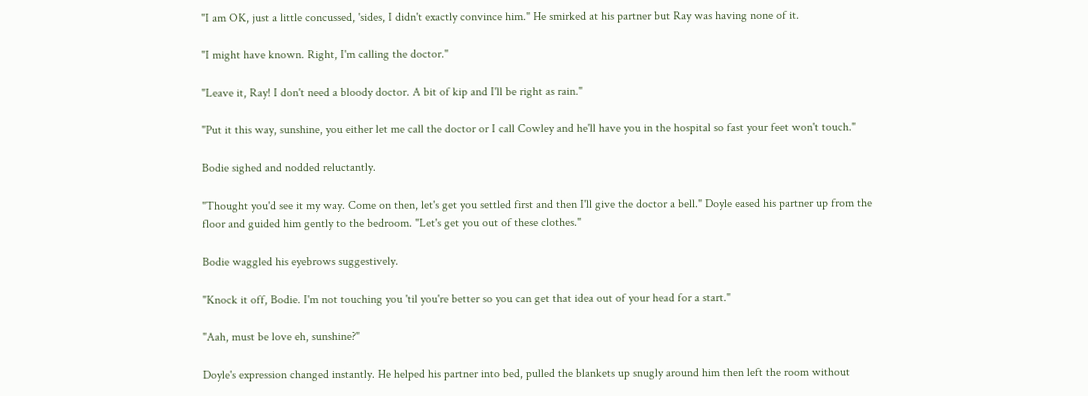"I am OK, just a little concussed, 'sides, I didn't exactly convince him." He smirked at his partner but Ray was having none of it.

"I might have known. Right, I'm calling the doctor."

"Leave it, Ray! I don't need a bloody doctor. A bit of kip and I'll be right as rain."

"Put it this way, sunshine, you either let me call the doctor or I call Cowley and he'll have you in the hospital so fast your feet won't touch."

Bodie sighed and nodded reluctantly.

"Thought you'd see it my way. Come on then, let's get you settled first and then I'll give the doctor a bell." Doyle eased his partner up from the floor and guided him gently to the bedroom. "Let's get you out of these clothes."

Bodie waggled his eyebrows suggestively.

"Knock it off, Bodie. I'm not touching you 'til you're better so you can get that idea out of your head for a start."

"Aah, must be love eh, sunshine?"

Doyle's expression changed instantly. He helped his partner into bed, pulled the blankets up snugly around him then left the room without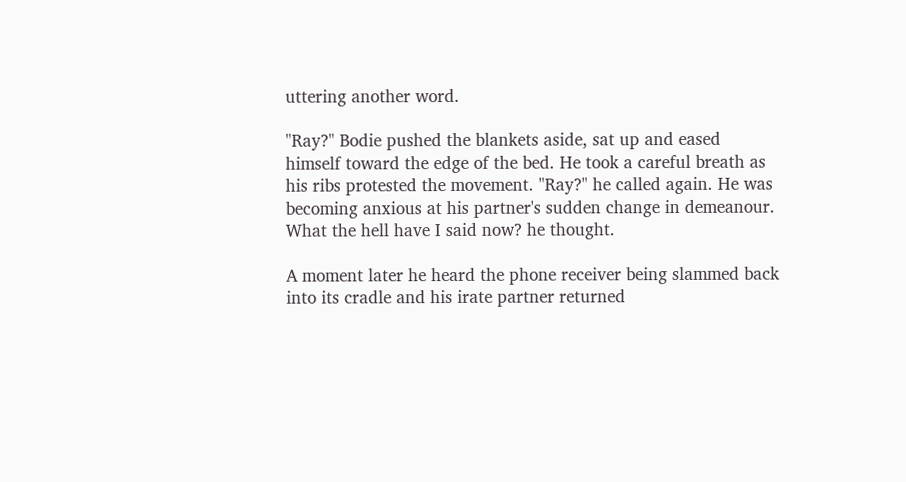uttering another word.

"Ray?" Bodie pushed the blankets aside, sat up and eased himself toward the edge of the bed. He took a careful breath as his ribs protested the movement. "Ray?" he called again. He was becoming anxious at his partner's sudden change in demeanour. What the hell have I said now? he thought.

A moment later he heard the phone receiver being slammed back into its cradle and his irate partner returned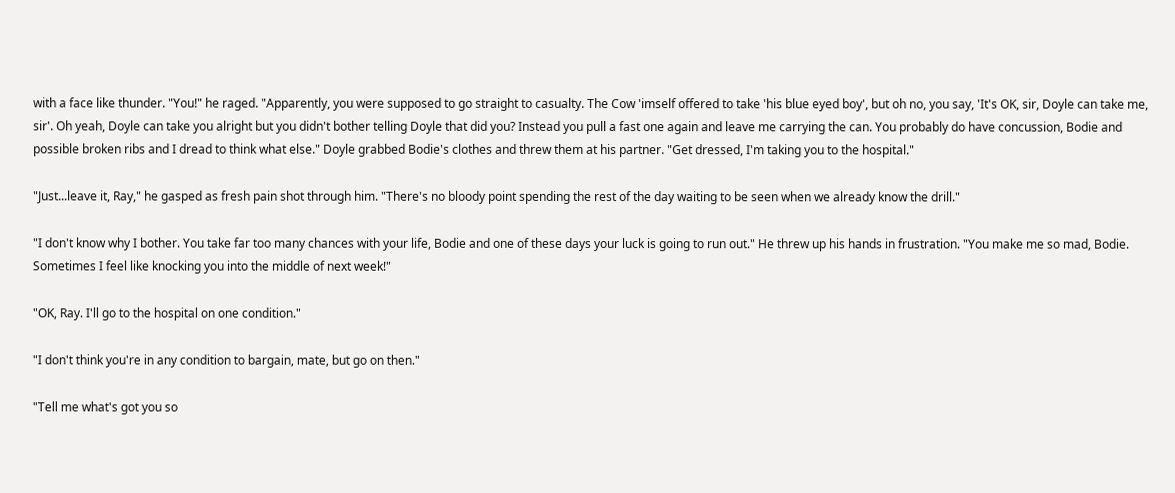with a face like thunder. "You!" he raged. "Apparently, you were supposed to go straight to casualty. The Cow 'imself offered to take 'his blue eyed boy', but oh no, you say, 'It's OK, sir, Doyle can take me, sir'. Oh yeah, Doyle can take you alright but you didn't bother telling Doyle that did you? Instead you pull a fast one again and leave me carrying the can. You probably do have concussion, Bodie and possible broken ribs and I dread to think what else." Doyle grabbed Bodie's clothes and threw them at his partner. "Get dressed, I'm taking you to the hospital."

"Just...leave it, Ray," he gasped as fresh pain shot through him. "There's no bloody point spending the rest of the day waiting to be seen when we already know the drill."

"I don't know why I bother. You take far too many chances with your life, Bodie and one of these days your luck is going to run out." He threw up his hands in frustration. "You make me so mad, Bodie. Sometimes I feel like knocking you into the middle of next week!"

"OK, Ray. I'll go to the hospital on one condition."

"I don't think you're in any condition to bargain, mate, but go on then."

"Tell me what's got you so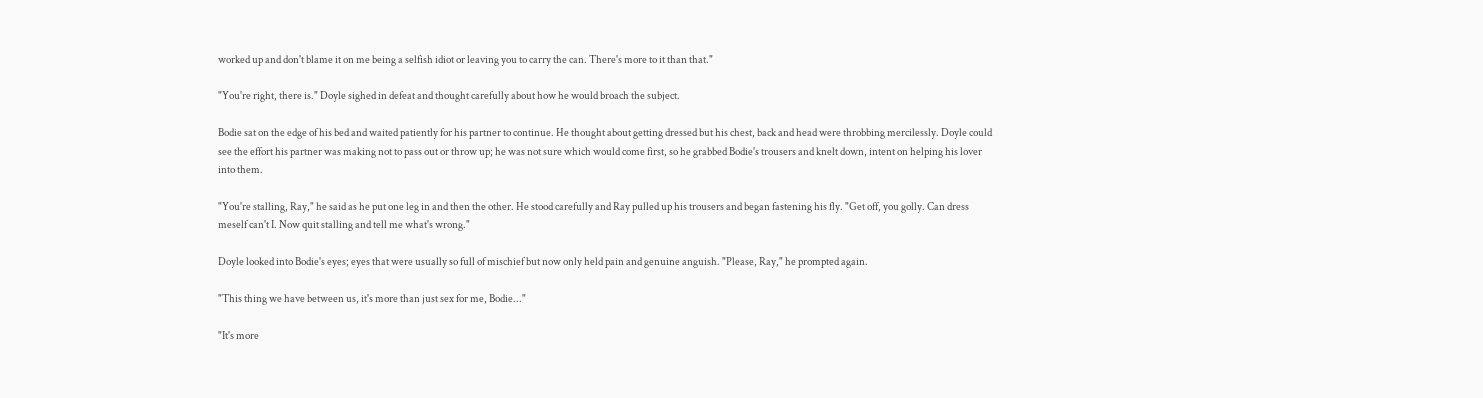worked up and don't blame it on me being a selfish idiot or leaving you to carry the can. There's more to it than that."

"You're right, there is." Doyle sighed in defeat and thought carefully about how he would broach the subject.

Bodie sat on the edge of his bed and waited patiently for his partner to continue. He thought about getting dressed but his chest, back and head were throbbing mercilessly. Doyle could see the effort his partner was making not to pass out or throw up; he was not sure which would come first, so he grabbed Bodie's trousers and knelt down, intent on helping his lover into them.

"You're stalling, Ray," he said as he put one leg in and then the other. He stood carefully and Ray pulled up his trousers and began fastening his fly. "Get off, you golly. Can dress meself can't I. Now quit stalling and tell me what's wrong."

Doyle looked into Bodie's eyes; eyes that were usually so full of mischief but now only held pain and genuine anguish. "Please, Ray," he prompted again.

"This thing we have between us, it's more than just sex for me, Bodie..."

"It's more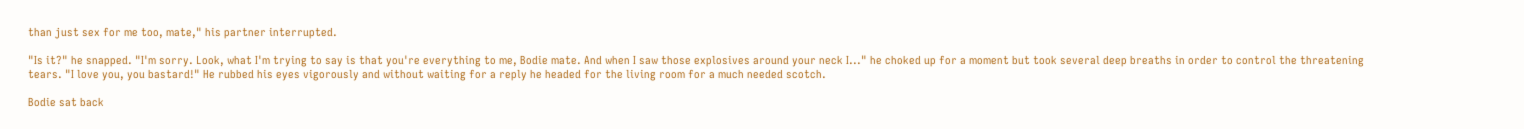than just sex for me too, mate," his partner interrupted.

"Is it?" he snapped. "I'm sorry. Look, what I'm trying to say is that you're everything to me, Bodie mate. And when I saw those explosives around your neck I..." he choked up for a moment but took several deep breaths in order to control the threatening tears. "I love you, you bastard!" He rubbed his eyes vigorously and without waiting for a reply he headed for the living room for a much needed scotch.

Bodie sat back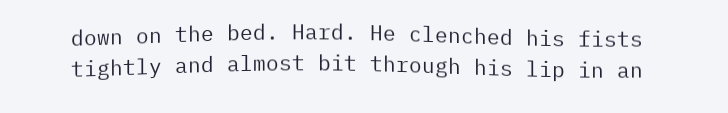down on the bed. Hard. He clenched his fists tightly and almost bit through his lip in an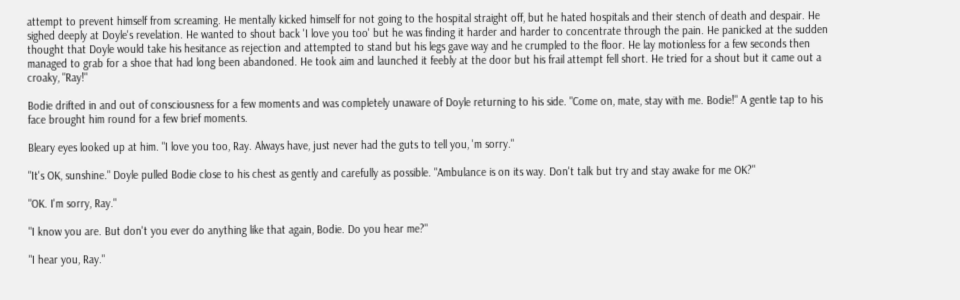attempt to prevent himself from screaming. He mentally kicked himself for not going to the hospital straight off, but he hated hospitals and their stench of death and despair. He sighed deeply at Doyle's revelation. He wanted to shout back 'I love you too' but he was finding it harder and harder to concentrate through the pain. He panicked at the sudden thought that Doyle would take his hesitance as rejection and attempted to stand but his legs gave way and he crumpled to the floor. He lay motionless for a few seconds then managed to grab for a shoe that had long been abandoned. He took aim and launched it feebly at the door but his frail attempt fell short. He tried for a shout but it came out a croaky, "Ray!"

Bodie drifted in and out of consciousness for a few moments and was completely unaware of Doyle returning to his side. "Come on, mate, stay with me. Bodie!" A gentle tap to his face brought him round for a few brief moments.

Bleary eyes looked up at him. "I love you too, Ray. Always have, just never had the guts to tell you, 'm sorry."

"It's OK, sunshine." Doyle pulled Bodie close to his chest as gently and carefully as possible. "Ambulance is on its way. Don't talk but try and stay awake for me OK?"

"OK. I'm sorry, Ray."

"I know you are. But don't you ever do anything like that again, Bodie. Do you hear me?"

"I hear you, Ray."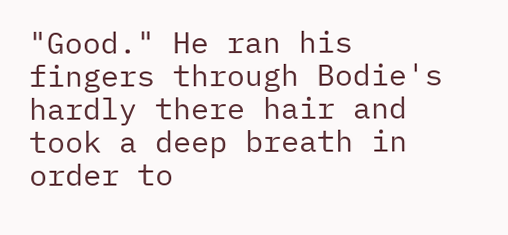"Good." He ran his fingers through Bodie's hardly there hair and took a deep breath in order to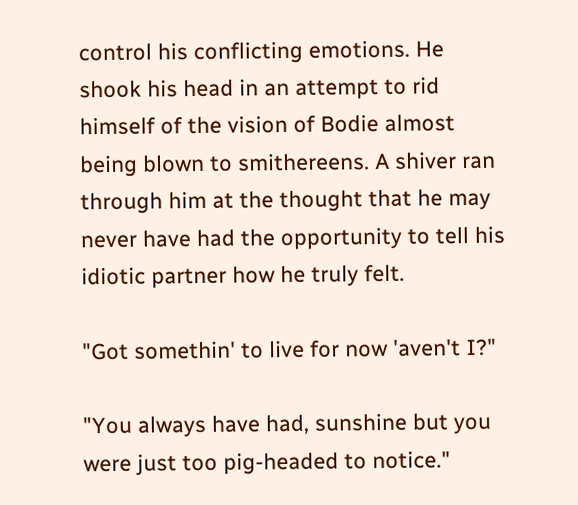control his conflicting emotions. He shook his head in an attempt to rid himself of the vision of Bodie almost being blown to smithereens. A shiver ran through him at the thought that he may never have had the opportunity to tell his idiotic partner how he truly felt.

"Got somethin' to live for now 'aven't I?"

"You always have had, sunshine but you were just too pig-headed to notice."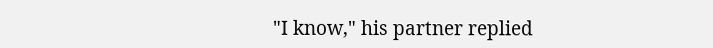"I know," his partner replied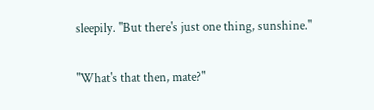sleepily. "But there's just one thing, sunshine."

"What's that then, mate?"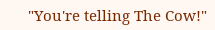"You're telling The Cow!"